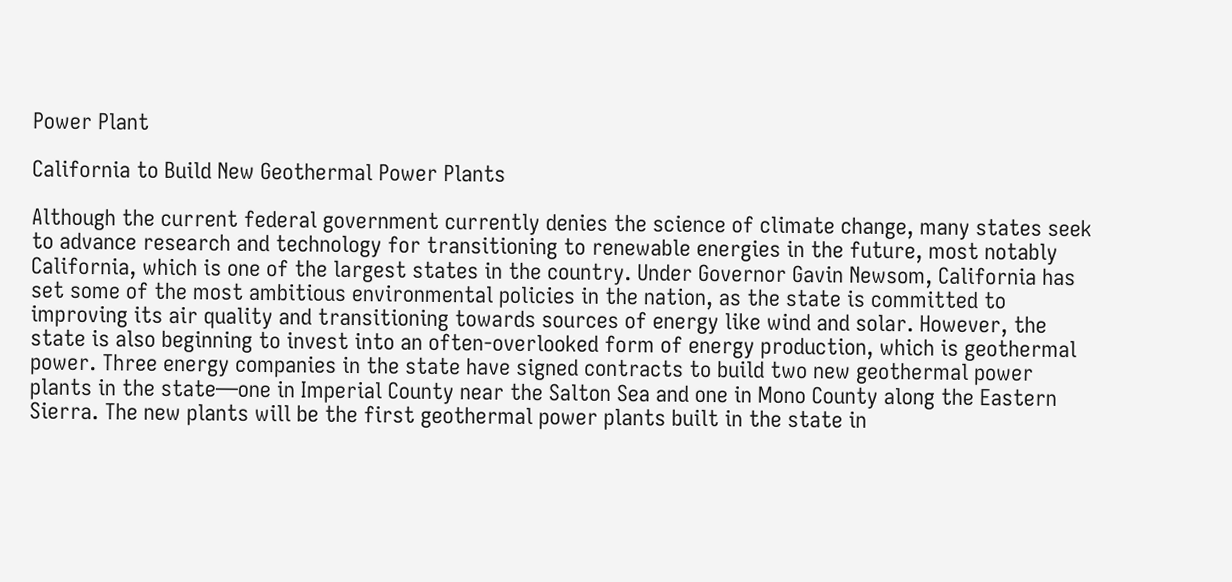Power Plant

California to Build New Geothermal Power Plants

Although the current federal government currently denies the science of climate change, many states seek to advance research and technology for transitioning to renewable energies in the future, most notably California, which is one of the largest states in the country. Under Governor Gavin Newsom, California has set some of the most ambitious environmental policies in the nation, as the state is committed to improving its air quality and transitioning towards sources of energy like wind and solar. However, the state is also beginning to invest into an often-overlooked form of energy production, which is geothermal power. Three energy companies in the state have signed contracts to build two new geothermal power plants in the state—one in Imperial County near the Salton Sea and one in Mono County along the Eastern Sierra. The new plants will be the first geothermal power plants built in the state in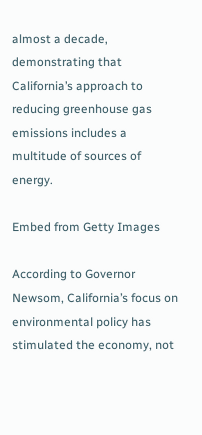almost a decade, demonstrating that California’s approach to reducing greenhouse gas emissions includes a multitude of sources of energy.

Embed from Getty Images

According to Governor Newsom, California’s focus on environmental policy has stimulated the economy, not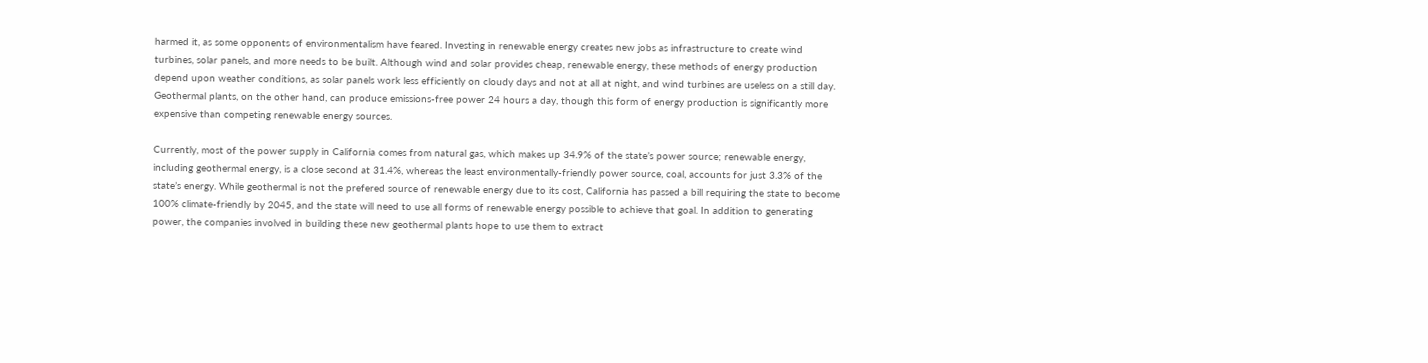harmed it, as some opponents of environmentalism have feared. Investing in renewable energy creates new jobs as infrastructure to create wind turbines, solar panels, and more needs to be built. Although wind and solar provides cheap, renewable energy, these methods of energy production depend upon weather conditions, as solar panels work less efficiently on cloudy days and not at all at night, and wind turbines are useless on a still day. Geothermal plants, on the other hand, can produce emissions-free power 24 hours a day, though this form of energy production is significantly more expensive than competing renewable energy sources.

Currently, most of the power supply in California comes from natural gas, which makes up 34.9% of the state’s power source; renewable energy, including geothermal energy, is a close second at 31.4%, whereas the least environmentally-friendly power source, coal, accounts for just 3.3% of the state’s energy. While geothermal is not the prefered source of renewable energy due to its cost, California has passed a bill requiring the state to become 100% climate-friendly by 2045, and the state will need to use all forms of renewable energy possible to achieve that goal. In addition to generating power, the companies involved in building these new geothermal plants hope to use them to extract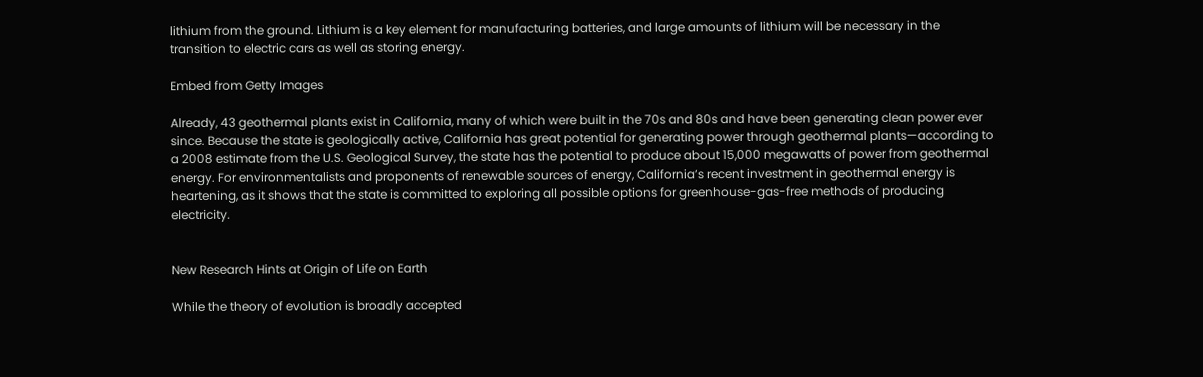lithium from the ground. Lithium is a key element for manufacturing batteries, and large amounts of lithium will be necessary in the transition to electric cars as well as storing energy.

Embed from Getty Images

Already, 43 geothermal plants exist in California, many of which were built in the 70s and 80s and have been generating clean power ever since. Because the state is geologically active, California has great potential for generating power through geothermal plants—according to a 2008 estimate from the U.S. Geological Survey, the state has the potential to produce about 15,000 megawatts of power from geothermal energy. For environmentalists and proponents of renewable sources of energy, California’s recent investment in geothermal energy is heartening, as it shows that the state is committed to exploring all possible options for greenhouse-gas-free methods of producing electricity.


New Research Hints at Origin of Life on Earth

While the theory of evolution is broadly accepted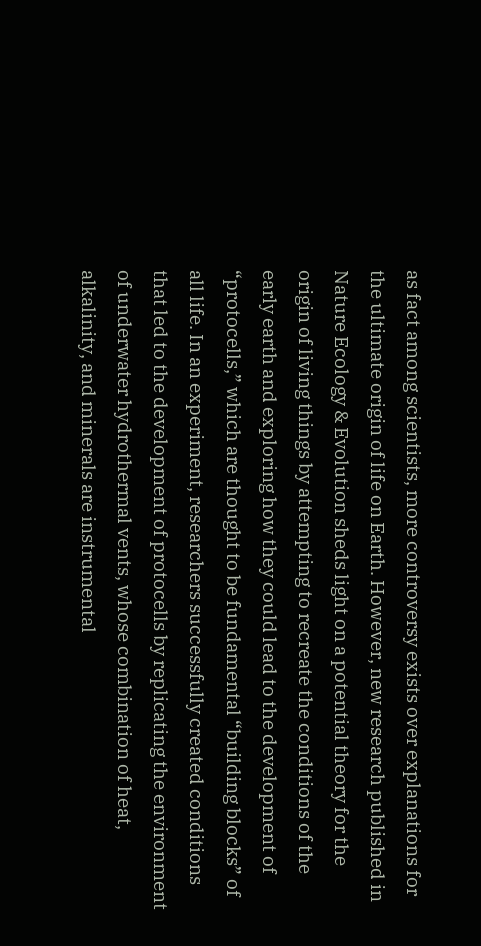as fact among scientists, more controversy exists over explanations for the ultimate origin of life on Earth. However, new research published in Nature Ecology & Evolution sheds light on a potential theory for the origin of living things by attempting to recreate the conditions of the early earth and exploring how they could lead to the development of “protocells,” which are thought to be fundamental “building blocks” of all life. In an experiment, researchers successfully created conditions that led to the development of protocells by replicating the environment of underwater hydrothermal vents, whose combination of heat, alkalinity, and minerals are instrumental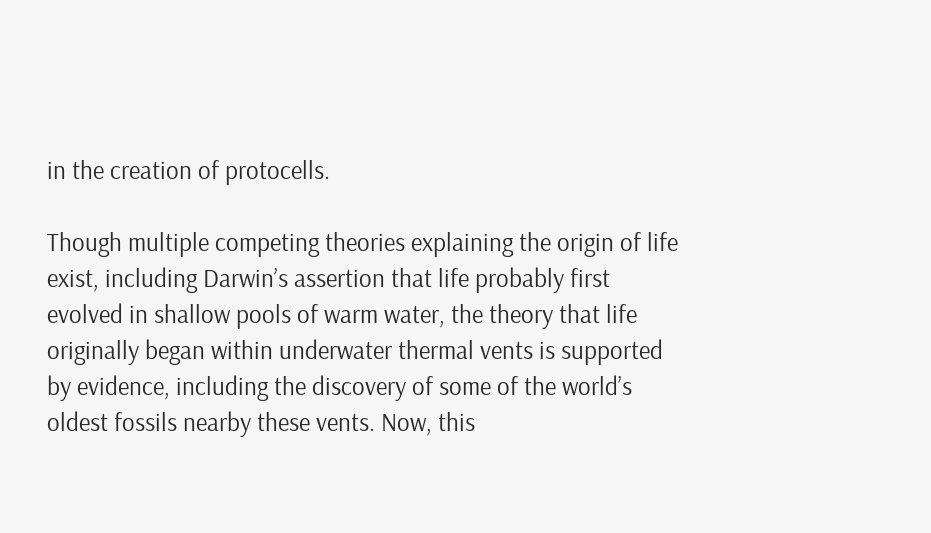in the creation of protocells.

Though multiple competing theories explaining the origin of life exist, including Darwin’s assertion that life probably first evolved in shallow pools of warm water, the theory that life originally began within underwater thermal vents is supported by evidence, including the discovery of some of the world’s oldest fossils nearby these vents. Now, this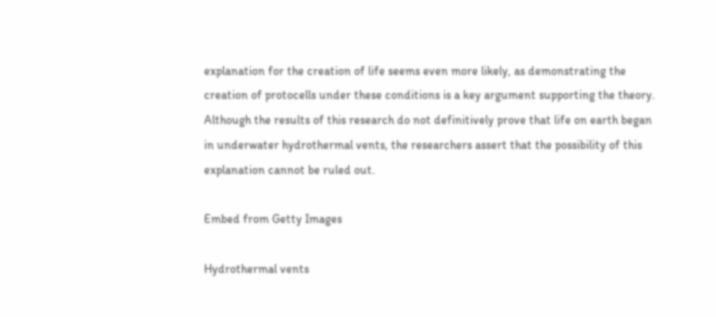explanation for the creation of life seems even more likely, as demonstrating the creation of protocells under these conditions is a key argument supporting the theory. Although the results of this research do not definitively prove that life on earth began in underwater hydrothermal vents, the researchers assert that the possibility of this explanation cannot be ruled out.

Embed from Getty Images

Hydrothermal vents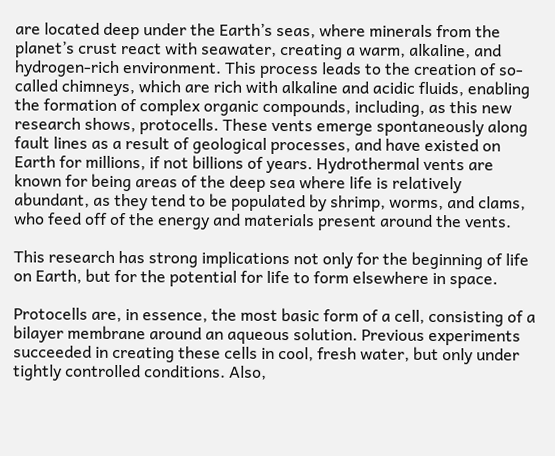are located deep under the Earth’s seas, where minerals from the planet’s crust react with seawater, creating a warm, alkaline, and hydrogen-rich environment. This process leads to the creation of so-called chimneys, which are rich with alkaline and acidic fluids, enabling the formation of complex organic compounds, including, as this new research shows, protocells. These vents emerge spontaneously along fault lines as a result of geological processes, and have existed on Earth for millions, if not billions of years. Hydrothermal vents are known for being areas of the deep sea where life is relatively abundant, as they tend to be populated by shrimp, worms, and clams, who feed off of the energy and materials present around the vents.

This research has strong implications not only for the beginning of life on Earth, but for the potential for life to form elsewhere in space.

Protocells are, in essence, the most basic form of a cell, consisting of a bilayer membrane around an aqueous solution. Previous experiments succeeded in creating these cells in cool, fresh water, but only under tightly controlled conditions. Also,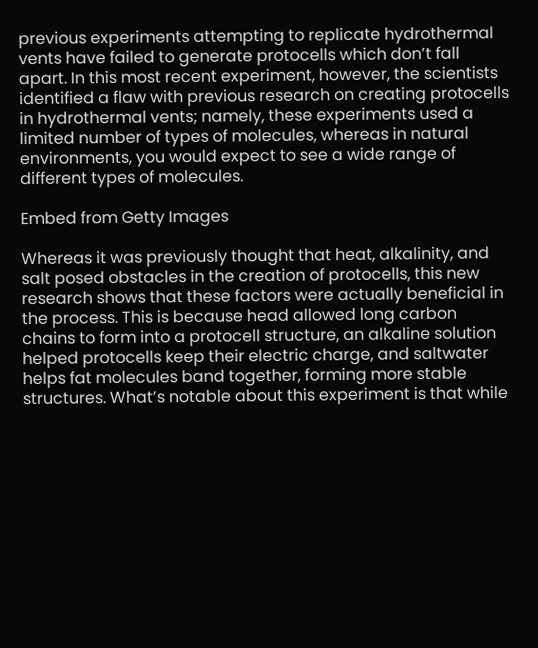previous experiments attempting to replicate hydrothermal vents have failed to generate protocells which don’t fall apart. In this most recent experiment, however, the scientists identified a flaw with previous research on creating protocells in hydrothermal vents; namely, these experiments used a limited number of types of molecules, whereas in natural environments, you would expect to see a wide range of different types of molecules.

Embed from Getty Images

Whereas it was previously thought that heat, alkalinity, and salt posed obstacles in the creation of protocells, this new research shows that these factors were actually beneficial in the process. This is because head allowed long carbon chains to form into a protocell structure, an alkaline solution helped protocells keep their electric charge, and saltwater helps fat molecules band together, forming more stable structures. What’s notable about this experiment is that while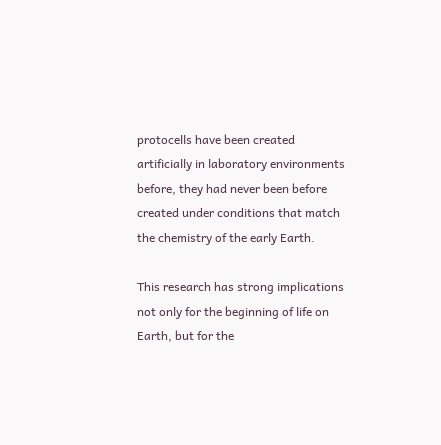protocells have been created artificially in laboratory environments before, they had never been before created under conditions that match the chemistry of the early Earth.

This research has strong implications not only for the beginning of life on Earth, but for the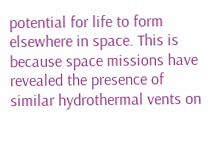potential for life to form elsewhere in space. This is because space missions have revealed the presence of similar hydrothermal vents on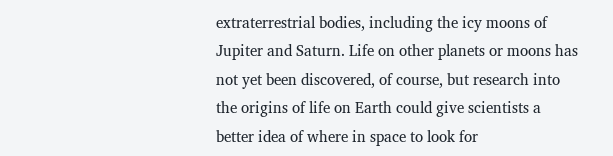extraterrestrial bodies, including the icy moons of Jupiter and Saturn. Life on other planets or moons has not yet been discovered, of course, but research into the origins of life on Earth could give scientists a better idea of where in space to look for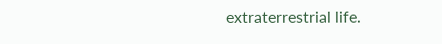extraterrestrial life.